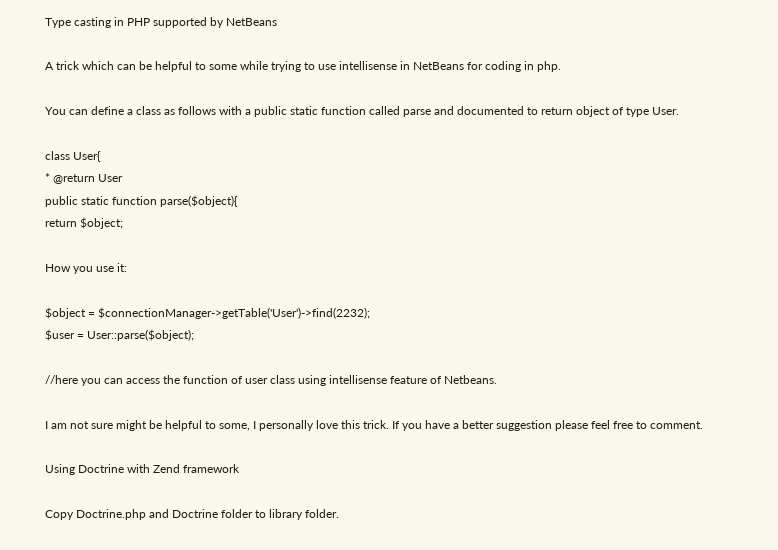Type casting in PHP supported by NetBeans

A trick which can be helpful to some while trying to use intellisense in NetBeans for coding in php.

You can define a class as follows with a public static function called parse and documented to return object of type User.

class User{
* @return User
public static function parse($object){
return $object;

How you use it:

$object = $connectionManager->getTable('User')->find(2232);
$user = User::parse($object);

//here you can access the function of user class using intellisense feature of Netbeans.

I am not sure might be helpful to some, I personally love this trick. If you have a better suggestion please feel free to comment.

Using Doctrine with Zend framework

Copy Doctrine.php and Doctrine folder to library folder.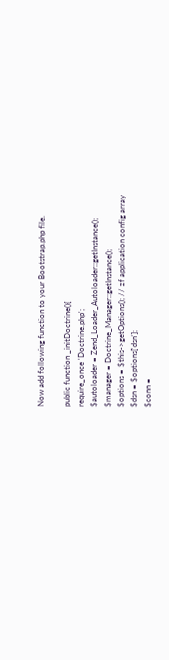Now add following function to your Bootstrap.php file.

public function _initDoctrine(){
require_once 'Doctrine.php';
$autoloader = Zend_Loader_Autoloader::getInstance();
$manager = Doctrine_Manager::getInstance();
$options = $this->getOptions(); // zf application config array
$dsn = $options['dsn'];
$conn =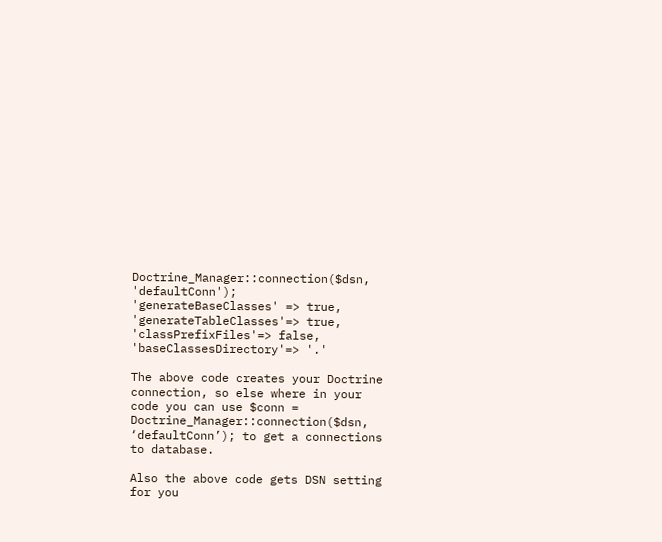Doctrine_Manager::connection($dsn, 'defaultConn');
'generateBaseClasses' => true,
'generateTableClasses'=> true,
'classPrefixFiles'=> false,
'baseClassesDirectory'=> '.'

The above code creates your Doctrine connection, so else where in your code you can use $conn = Doctrine_Manager::connection($dsn, ‘defaultConn’); to get a connections to database.

Also the above code gets DSN setting for you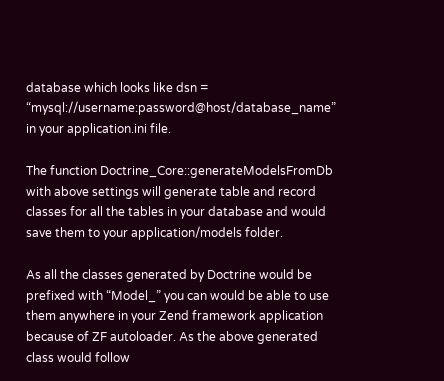database which looks like dsn = “mysql://username:password@host/database_name” in your application.ini file.

The function Doctrine_Core::generateModelsFromDb with above settings will generate table and record classes for all the tables in your database and would save them to your application/models folder.

As all the classes generated by Doctrine would be prefixed with “Model_” you can would be able to use them anywhere in your Zend framework application because of ZF autoloader. As the above generated class would follow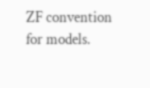ZF convention for models.